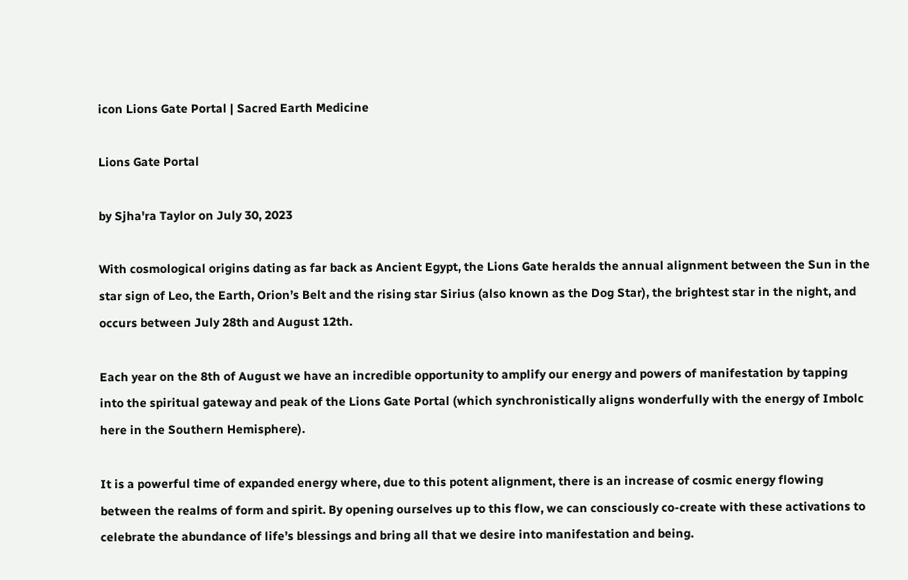icon Lions Gate Portal | Sacred Earth Medicine

Lions Gate Portal

by Sjha'ra Taylor on July 30, 2023

With cosmological origins dating as far back as Ancient Egypt, the Lions Gate heralds the annual alignment between the Sun in the star sign of Leo, the Earth, Orion’s Belt and the rising star Sirius (also known as the Dog Star), the brightest star in the night, and occurs between July 28th and August 12th.

Each year on the 8th of August we have an incredible opportunity to amplify our energy and powers of manifestation by tapping into the spiritual gateway and peak of the Lions Gate Portal (which synchronistically aligns wonderfully with the energy of Imbolc here in the Southern Hemisphere).

It is a powerful time of expanded energy where, due to this potent alignment, there is an increase of cosmic energy flowing between the realms of form and spirit. By opening ourselves up to this flow, we can consciously co-create with these activations to celebrate the abundance of life’s blessings and bring all that we desire into manifestation and being.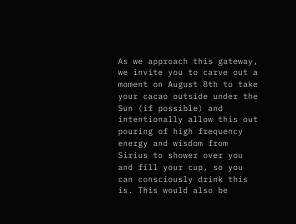As we approach this gateway, we invite you to carve out a moment on August 8th to take your cacao outside under the Sun (if possible) and intentionally allow this out pouring of high frequency energy and wisdom from Sirius to shower over you and fill your cup, so you can consciously drink this is. This would also be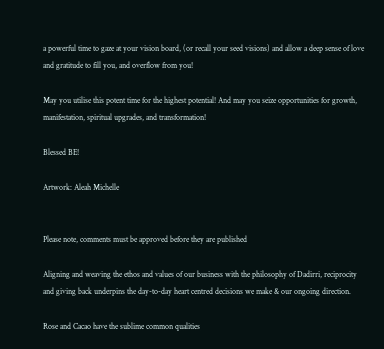a powerful time to gaze at your vision board, (or recall your seed visions) and allow a deep sense of love and gratitude to fill you, and overflow from you!

May you utilise this potent time for the highest potential! And may you seize opportunities for growth, manifestation, spiritual upgrades, and transformation!

Blessed BE!

Artwork: Aleah Michelle


Please note, comments must be approved before they are published

Aligning and weaving the ethos and values of our business with the philosophy of Dadirri, reciprocity and giving back underpins the day-to-day heart centred decisions we make & our ongoing direction.

Rose and Cacao have the sublime common qualities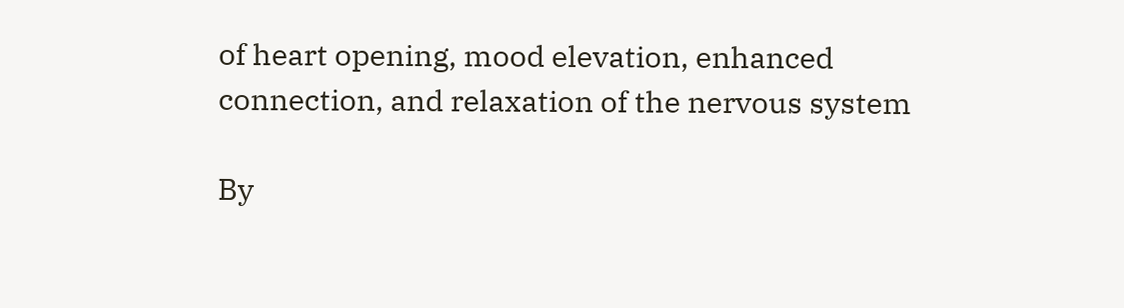of heart opening, mood elevation, enhanced connection, and relaxation of the nervous system

By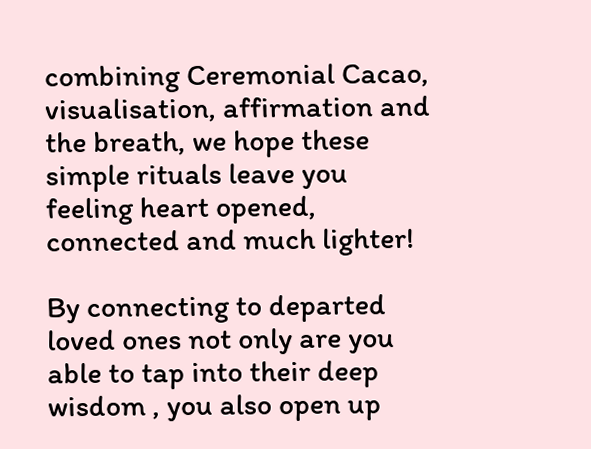combining Ceremonial Cacao, visualisation, affirmation and the breath, we hope these simple rituals leave you feeling heart opened, connected and much lighter!

By connecting to departed loved ones not only are you able to tap into their deep wisdom , you also open up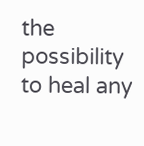the possibility to heal any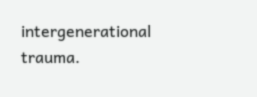intergenerational trauma.